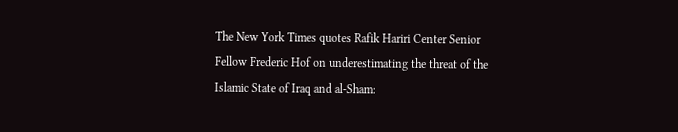The New York Times quotes Rafik Hariri Center Senior Fellow Frederic Hof on underestimating the threat of the Islamic State of Iraq and al-Sham: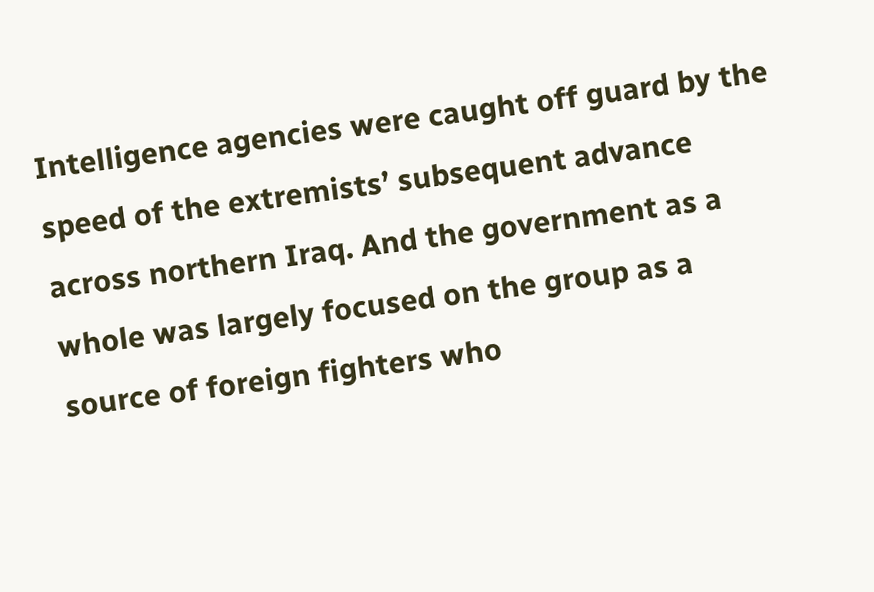Intelligence agencies were caught off guard by the speed of the extremists’ subsequent advance across northern Iraq. And the government as a whole was largely focused on the group as a source of foreign fighters who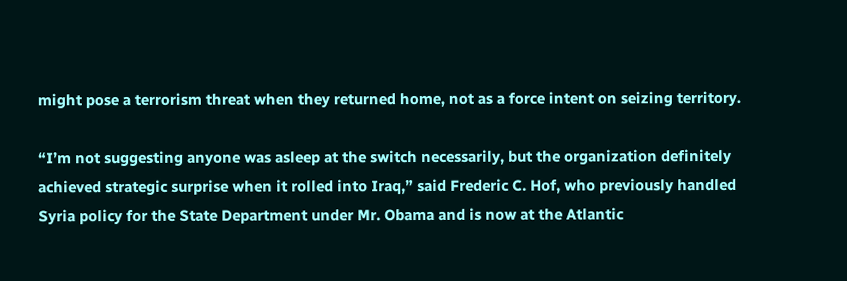might pose a terrorism threat when they returned home, not as a force intent on seizing territory.

“I’m not suggesting anyone was asleep at the switch necessarily, but the organization definitely achieved strategic surprise when it rolled into Iraq,” said Frederic C. Hof, who previously handled Syria policy for the State Department under Mr. Obama and is now at the Atlantic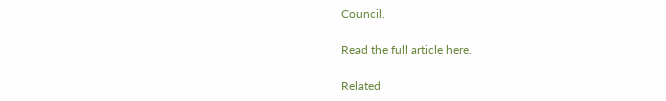Council.

Read the full article here.

Related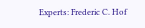Experts: Frederic C. Hof